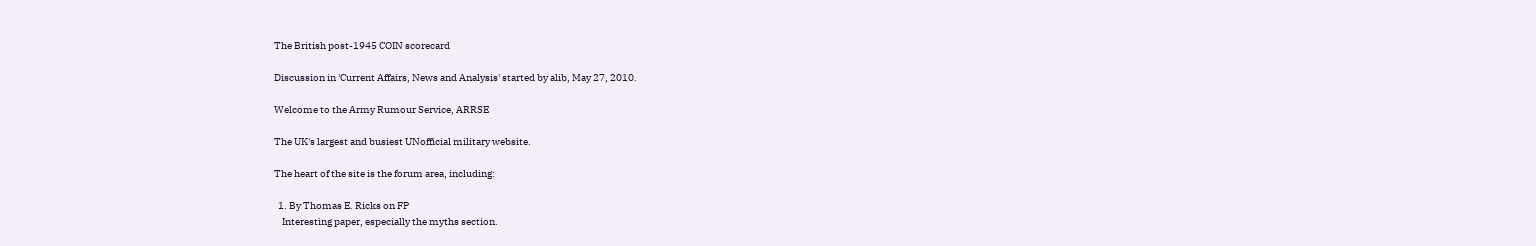The British post-1945 COIN scorecard

Discussion in 'Current Affairs, News and Analysis' started by alib, May 27, 2010.

Welcome to the Army Rumour Service, ARRSE

The UK's largest and busiest UNofficial military website.

The heart of the site is the forum area, including:

  1. By Thomas E. Ricks on FP
    Interesting paper, especially the myths section.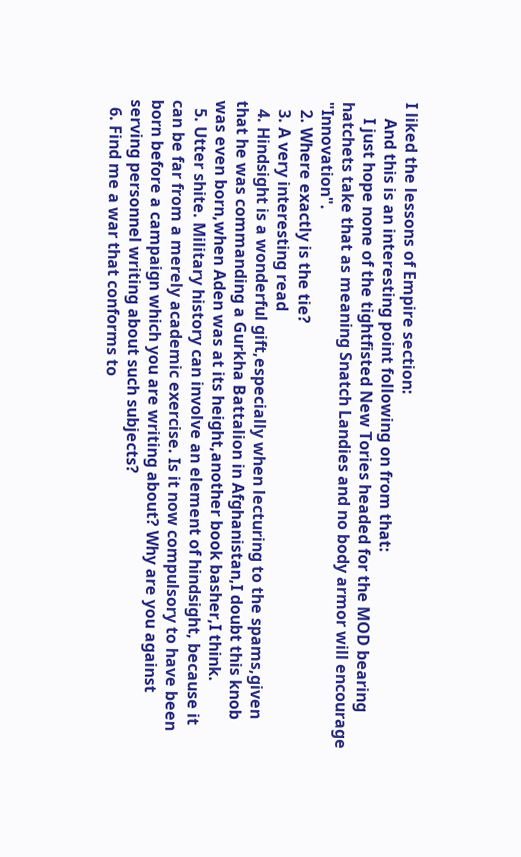I liked the lessons of Empire section:
    And this is an interesting point following on from that:
    I just hope none of the tightfisted New Tories headed for the MOD bearing hatchets take that as meaning Snatch Landies and no body armor will encourage "Innovation".
  2. Where exactly is the tie?
  3. A very interesting read
  4. Hindsight is a wonderful gift,especially when lecturing to the spams,given that he was commanding a Gurkha Battalion in Afghanistan,I doubt this knob was even born,when Aden was at its height,another book basher,I think.
  5. Utter shite. Military history can involve an element of hindsight, because it can be far from a merely academic exercise. Is it now compulsory to have been born before a campaign which you are writing about? Why are you against serving personnel writing about such subjects?
  6. Find me a war that conforms to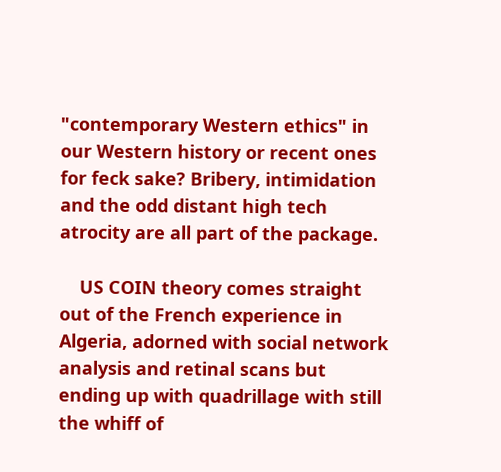"contemporary Western ethics" in our Western history or recent ones for feck sake? Bribery, intimidation and the odd distant high tech atrocity are all part of the package.

    US COIN theory comes straight out of the French experience in Algeria, adorned with social network analysis and retinal scans but ending up with quadrillage with still the whiff of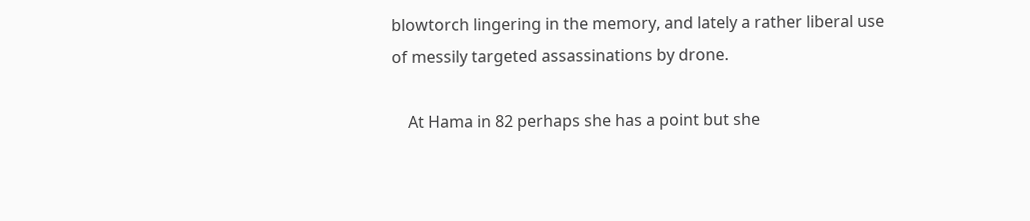blowtorch lingering in the memory, and lately a rather liberal use of messily targeted assassinations by drone.

    At Hama in 82 perhaps she has a point but she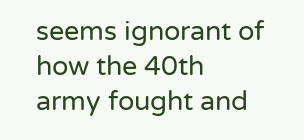seems ignorant of how the 40th army fought and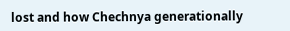lost and how Chechnya generationally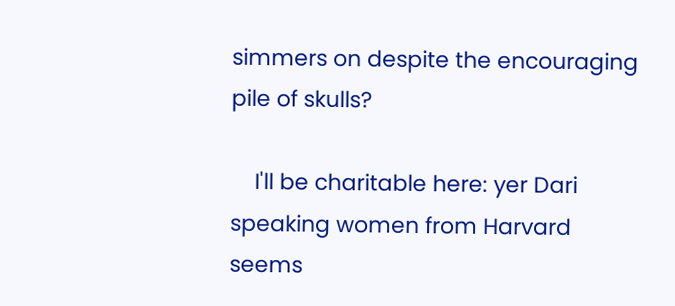simmers on despite the encouraging pile of skulls?

    I'll be charitable here: yer Dari speaking women from Harvard seems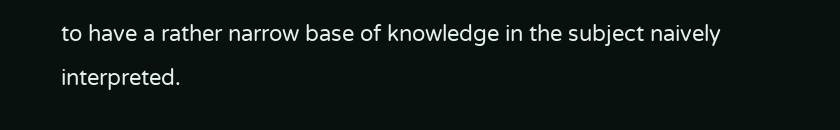to have a rather narrow base of knowledge in the subject naively interpreted.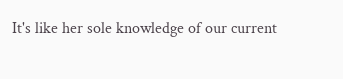It's like her sole knowledge of our current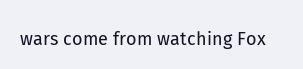wars come from watching Fox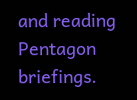and reading Pentagon briefings.